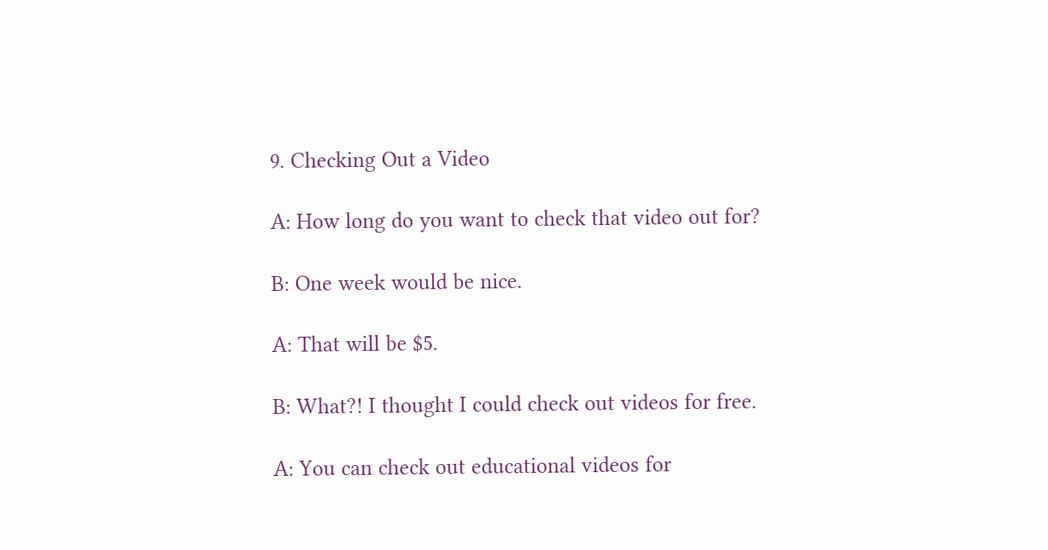9. Checking Out a Video

A: How long do you want to check that video out for?

B: One week would be nice.

A: That will be $5.

B: What?! I thought I could check out videos for free.

A: You can check out educational videos for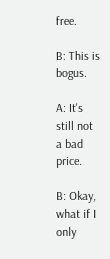free.

B: This is bogus.

A: It's still not a bad price.

B: Okay, what if I only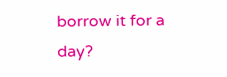borrow it for a day?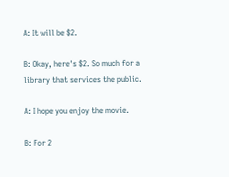A: It will be $2.

B: Okay, here's $2. So much for a library that services the public.

A: I hope you enjoy the movie.

B: For 2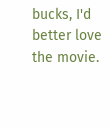bucks, I'd better love the movie.